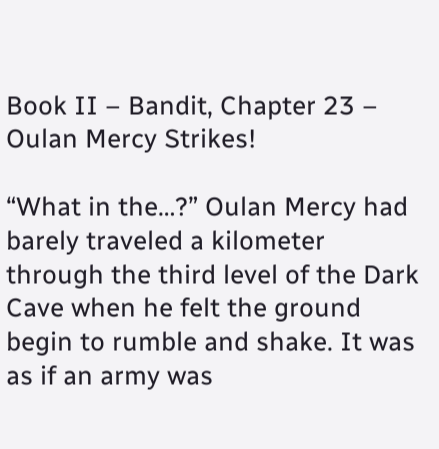Book II – Bandit, Chapter 23 – Oulan Mercy Strikes!

“What in the…?” Oulan Mercy had barely traveled a kilometer through the third level of the Dark Cave when he felt the ground begin to rumble and shake. It was as if an army was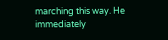marching this way. He immediately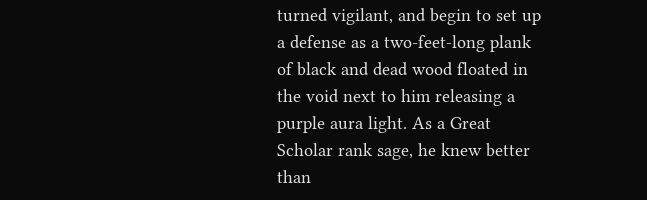turned vigilant, and begin to set up a defense as a two-feet-long plank of black and dead wood floated in the void next to him releasing a purple aura light. As a Great Scholar rank sage, he knew better than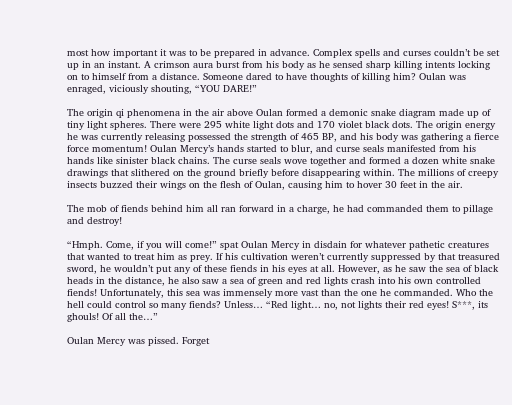most how important it was to be prepared in advance. Complex spells and curses couldn’t be set up in an instant. A crimson aura burst from his body as he sensed sharp killing intents locking on to himself from a distance. Someone dared to have thoughts of killing him? Oulan was enraged, viciously shouting, “YOU DARE!”

The origin qi phenomena in the air above Oulan formed a demonic snake diagram made up of tiny light spheres. There were 295 white light dots and 170 violet black dots. The origin energy he was currently releasing possessed the strength of 465 BP, and his body was gathering a fierce force momentum! Oulan Mercy’s hands started to blur, and curse seals manifested from his hands like sinister black chains. The curse seals wove together and formed a dozen white snake drawings that slithered on the ground briefly before disappearing within. The millions of creepy insects buzzed their wings on the flesh of Oulan, causing him to hover 30 feet in the air.

The mob of fiends behind him all ran forward in a charge, he had commanded them to pillage and destroy!

“Hmph. Come, if you will come!” spat Oulan Mercy in disdain for whatever pathetic creatures that wanted to treat him as prey. If his cultivation weren’t currently suppressed by that treasured sword, he wouldn’t put any of these fiends in his eyes at all. However, as he saw the sea of black heads in the distance, he also saw a sea of green and red lights crash into his own controlled fiends! Unfortunately, this sea was immensely more vast than the one he commanded. Who the hell could control so many fiends? Unless… “Red light… no, not lights their red eyes! S***, its ghouls! Of all the…”

Oulan Mercy was pissed. Forget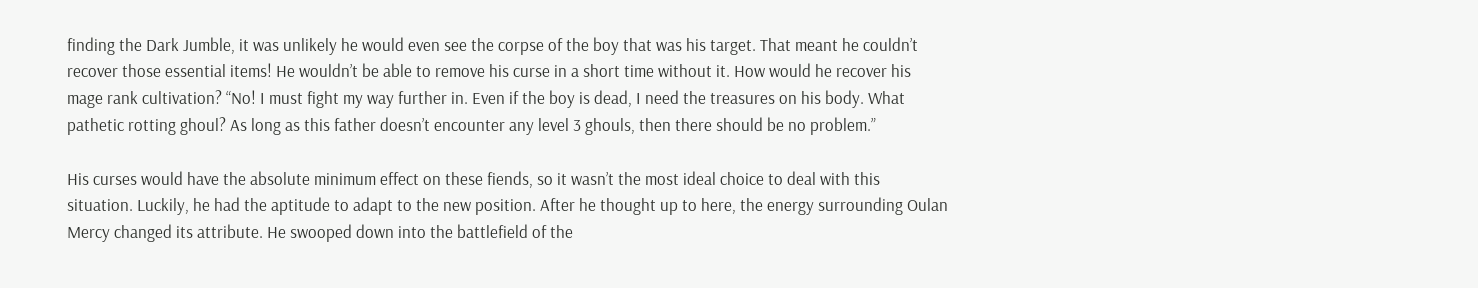finding the Dark Jumble, it was unlikely he would even see the corpse of the boy that was his target. That meant he couldn’t recover those essential items! He wouldn’t be able to remove his curse in a short time without it. How would he recover his mage rank cultivation? “No! I must fight my way further in. Even if the boy is dead, I need the treasures on his body. What pathetic rotting ghoul? As long as this father doesn’t encounter any level 3 ghouls, then there should be no problem.”

His curses would have the absolute minimum effect on these fiends, so it wasn’t the most ideal choice to deal with this situation. Luckily, he had the aptitude to adapt to the new position. After he thought up to here, the energy surrounding Oulan Mercy changed its attribute. He swooped down into the battlefield of the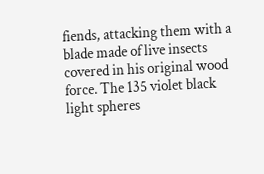fiends, attacking them with a blade made of live insects covered in his original wood force. The 135 violet black light spheres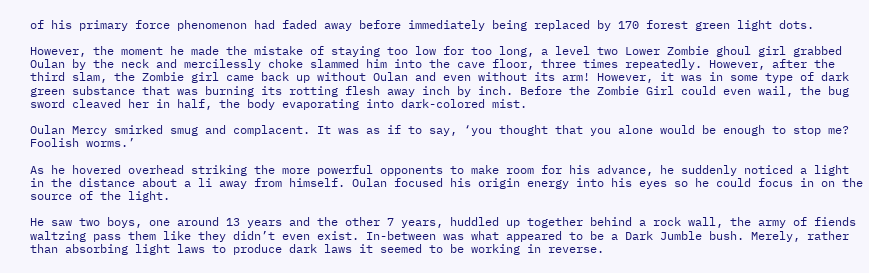of his primary force phenomenon had faded away before immediately being replaced by 170 forest green light dots.

However, the moment he made the mistake of staying too low for too long, a level two Lower Zombie ghoul girl grabbed Oulan by the neck and mercilessly choke slammed him into the cave floor, three times repeatedly. However, after the third slam, the Zombie girl came back up without Oulan and even without its arm! However, it was in some type of dark green substance that was burning its rotting flesh away inch by inch. Before the Zombie Girl could even wail, the bug sword cleaved her in half, the body evaporating into dark-colored mist.

Oulan Mercy smirked smug and complacent. It was as if to say, ‘you thought that you alone would be enough to stop me? Foolish worms.’

As he hovered overhead striking the more powerful opponents to make room for his advance, he suddenly noticed a light in the distance about a li away from himself. Oulan focused his origin energy into his eyes so he could focus in on the source of the light.

He saw two boys, one around 13 years and the other 7 years, huddled up together behind a rock wall, the army of fiends waltzing pass them like they didn’t even exist. In-between was what appeared to be a Dark Jumble bush. Merely, rather than absorbing light laws to produce dark laws it seemed to be working in reverse.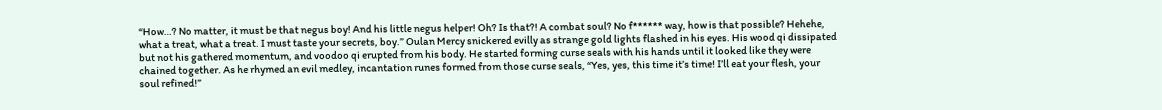“How…? No matter, it must be that negus boy! And his little negus helper! Oh? Is that?! A combat soul? No f****** way, how is that possible? Hehehe, what a treat, what a treat. I must taste your secrets, boy.” Oulan Mercy snickered evilly as strange gold lights flashed in his eyes. His wood qi dissipated but not his gathered momentum, and voodoo qi erupted from his body. He started forming curse seals with his hands until it looked like they were chained together. As he rhymed an evil medley, incantation runes formed from those curse seals, “Yes, yes, this time it’s time! I’ll eat your flesh, your soul refined!”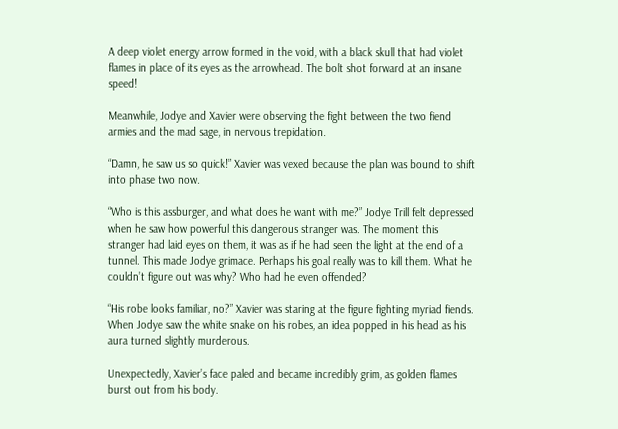A deep violet energy arrow formed in the void, with a black skull that had violet flames in place of its eyes as the arrowhead. The bolt shot forward at an insane speed!

Meanwhile, Jodye and Xavier were observing the fight between the two fiend armies and the mad sage, in nervous trepidation.

“Damn, he saw us so quick!” Xavier was vexed because the plan was bound to shift into phase two now.

“Who is this assburger, and what does he want with me?” Jodye Trill felt depressed when he saw how powerful this dangerous stranger was. The moment this stranger had laid eyes on them, it was as if he had seen the light at the end of a tunnel. This made Jodye grimace. Perhaps his goal really was to kill them. What he couldn’t figure out was why? Who had he even offended?

“His robe looks familiar, no?” Xavier was staring at the figure fighting myriad fiends. When Jodye saw the white snake on his robes, an idea popped in his head as his aura turned slightly murderous.

Unexpectedly, Xavier’s face paled and became incredibly grim, as golden flames burst out from his body.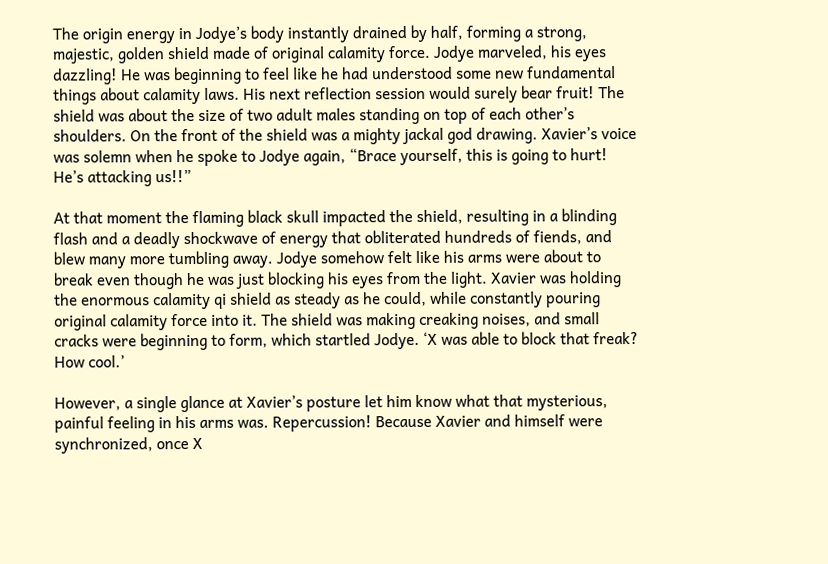The origin energy in Jodye’s body instantly drained by half, forming a strong, majestic, golden shield made of original calamity force. Jodye marveled, his eyes dazzling! He was beginning to feel like he had understood some new fundamental things about calamity laws. His next reflection session would surely bear fruit! The shield was about the size of two adult males standing on top of each other’s shoulders. On the front of the shield was a mighty jackal god drawing. Xavier’s voice was solemn when he spoke to Jodye again, “Brace yourself, this is going to hurt! He’s attacking us!!”

At that moment the flaming black skull impacted the shield, resulting in a blinding flash and a deadly shockwave of energy that obliterated hundreds of fiends, and blew many more tumbling away. Jodye somehow felt like his arms were about to break even though he was just blocking his eyes from the light. Xavier was holding the enormous calamity qi shield as steady as he could, while constantly pouring original calamity force into it. The shield was making creaking noises, and small cracks were beginning to form, which startled Jodye. ‘X was able to block that freak? How cool.’

However, a single glance at Xavier’s posture let him know what that mysterious, painful feeling in his arms was. Repercussion! Because Xavier and himself were synchronized, once X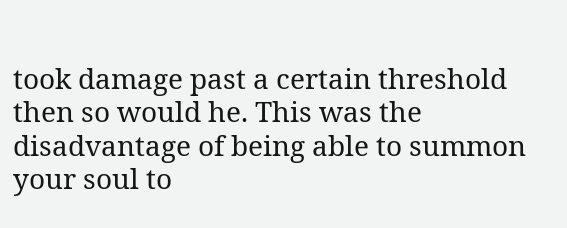took damage past a certain threshold then so would he. This was the disadvantage of being able to summon your soul to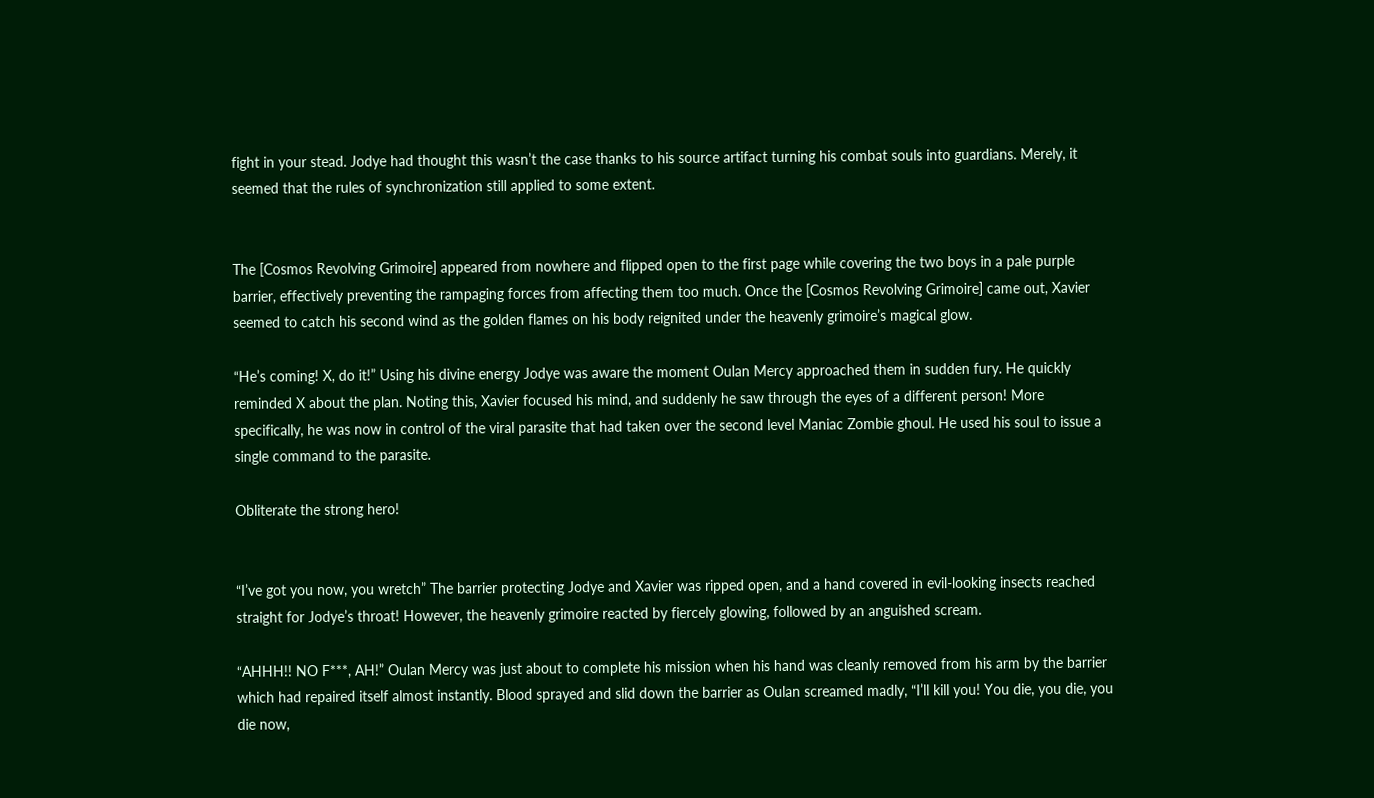fight in your stead. Jodye had thought this wasn’t the case thanks to his source artifact turning his combat souls into guardians. Merely, it seemed that the rules of synchronization still applied to some extent.


The [Cosmos Revolving Grimoire] appeared from nowhere and flipped open to the first page while covering the two boys in a pale purple barrier, effectively preventing the rampaging forces from affecting them too much. Once the [Cosmos Revolving Grimoire] came out, Xavier seemed to catch his second wind as the golden flames on his body reignited under the heavenly grimoire’s magical glow.

“He’s coming! X, do it!” Using his divine energy Jodye was aware the moment Oulan Mercy approached them in sudden fury. He quickly reminded X about the plan. Noting this, Xavier focused his mind, and suddenly he saw through the eyes of a different person! More specifically, he was now in control of the viral parasite that had taken over the second level Maniac Zombie ghoul. He used his soul to issue a single command to the parasite.

Obliterate the strong hero!


“I’ve got you now, you wretch” The barrier protecting Jodye and Xavier was ripped open, and a hand covered in evil-looking insects reached straight for Jodye’s throat! However, the heavenly grimoire reacted by fiercely glowing, followed by an anguished scream.

“AHHH!! NO F***, AH!” Oulan Mercy was just about to complete his mission when his hand was cleanly removed from his arm by the barrier which had repaired itself almost instantly. Blood sprayed and slid down the barrier as Oulan screamed madly, “I’ll kill you! You die, you die, you die now,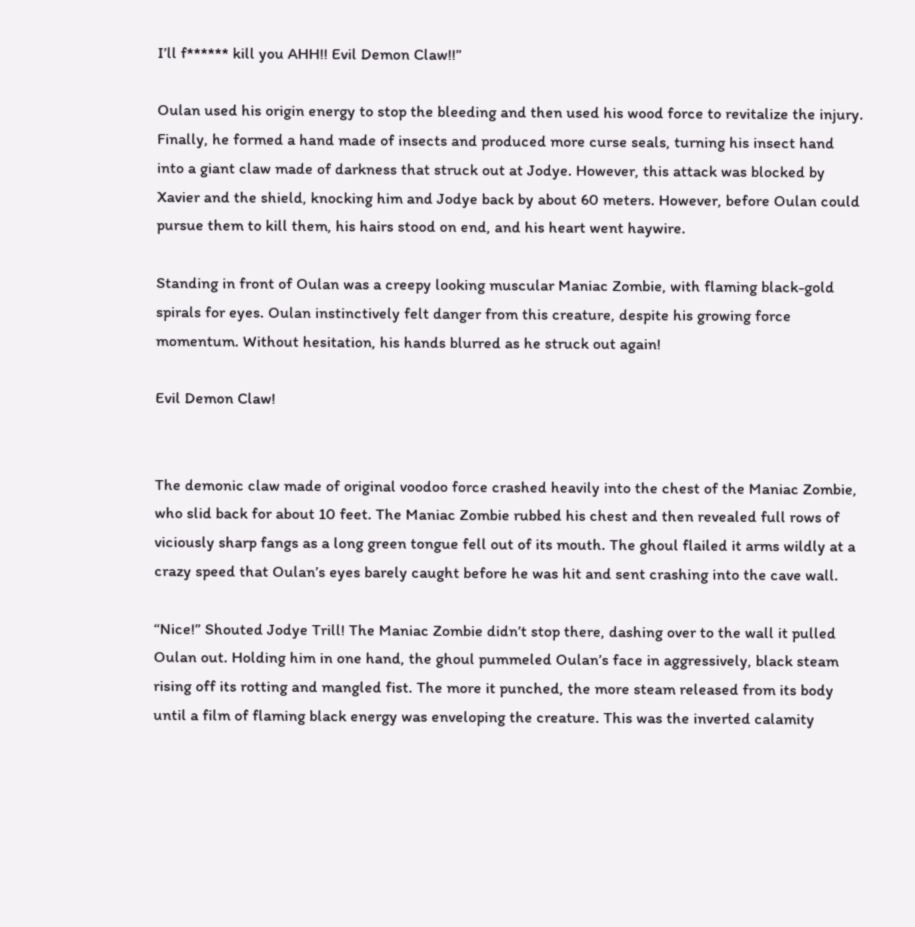I’ll f****** kill you AHH!! Evil Demon Claw!!”

Oulan used his origin energy to stop the bleeding and then used his wood force to revitalize the injury. Finally, he formed a hand made of insects and produced more curse seals, turning his insect hand into a giant claw made of darkness that struck out at Jodye. However, this attack was blocked by Xavier and the shield, knocking him and Jodye back by about 60 meters. However, before Oulan could pursue them to kill them, his hairs stood on end, and his heart went haywire.

Standing in front of Oulan was a creepy looking muscular Maniac Zombie, with flaming black-gold spirals for eyes. Oulan instinctively felt danger from this creature, despite his growing force momentum. Without hesitation, his hands blurred as he struck out again!

Evil Demon Claw!


The demonic claw made of original voodoo force crashed heavily into the chest of the Maniac Zombie, who slid back for about 10 feet. The Maniac Zombie rubbed his chest and then revealed full rows of viciously sharp fangs as a long green tongue fell out of its mouth. The ghoul flailed it arms wildly at a crazy speed that Oulan’s eyes barely caught before he was hit and sent crashing into the cave wall.

“Nice!” Shouted Jodye Trill! The Maniac Zombie didn’t stop there, dashing over to the wall it pulled Oulan out. Holding him in one hand, the ghoul pummeled Oulan’s face in aggressively, black steam rising off its rotting and mangled fist. The more it punched, the more steam released from its body until a film of flaming black energy was enveloping the creature. This was the inverted calamity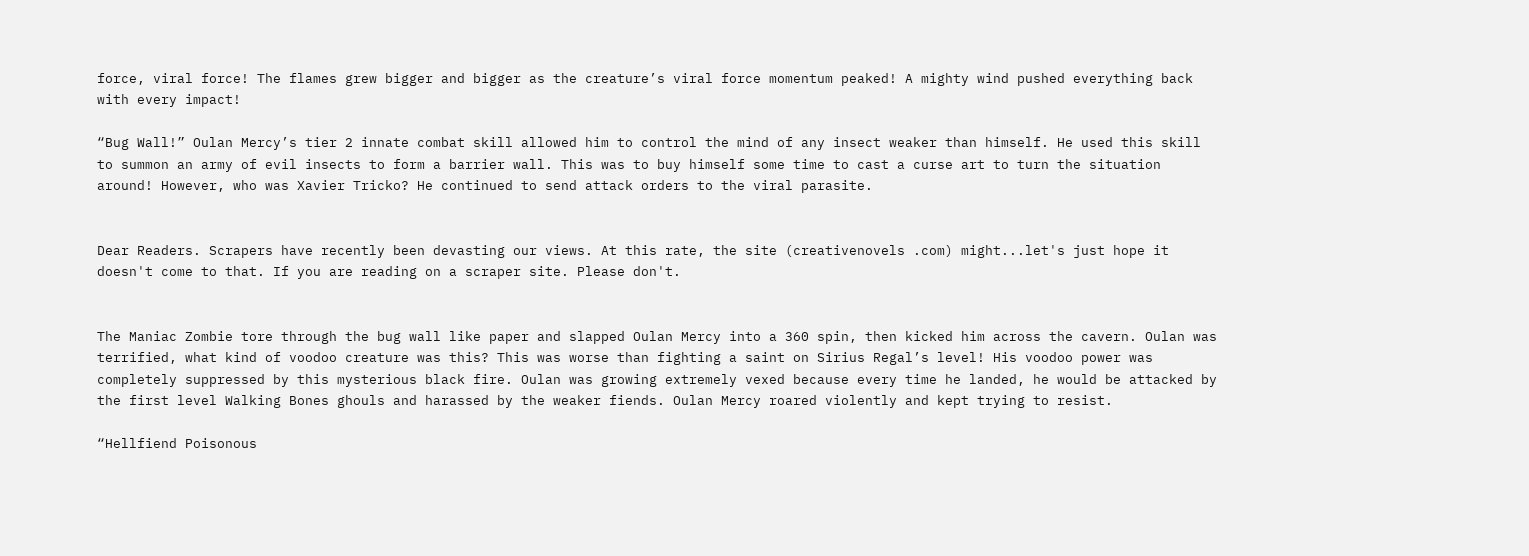force, viral force! The flames grew bigger and bigger as the creature’s viral force momentum peaked! A mighty wind pushed everything back with every impact!

“Bug Wall!” Oulan Mercy’s tier 2 innate combat skill allowed him to control the mind of any insect weaker than himself. He used this skill to summon an army of evil insects to form a barrier wall. This was to buy himself some time to cast a curse art to turn the situation around! However, who was Xavier Tricko? He continued to send attack orders to the viral parasite.


Dear Readers. Scrapers have recently been devasting our views. At this rate, the site (creativenovels .com) might...let's just hope it doesn't come to that. If you are reading on a scraper site. Please don't.


The Maniac Zombie tore through the bug wall like paper and slapped Oulan Mercy into a 360 spin, then kicked him across the cavern. Oulan was terrified, what kind of voodoo creature was this? This was worse than fighting a saint on Sirius Regal’s level! His voodoo power was completely suppressed by this mysterious black fire. Oulan was growing extremely vexed because every time he landed, he would be attacked by the first level Walking Bones ghouls and harassed by the weaker fiends. Oulan Mercy roared violently and kept trying to resist.

“Hellfiend Poisonous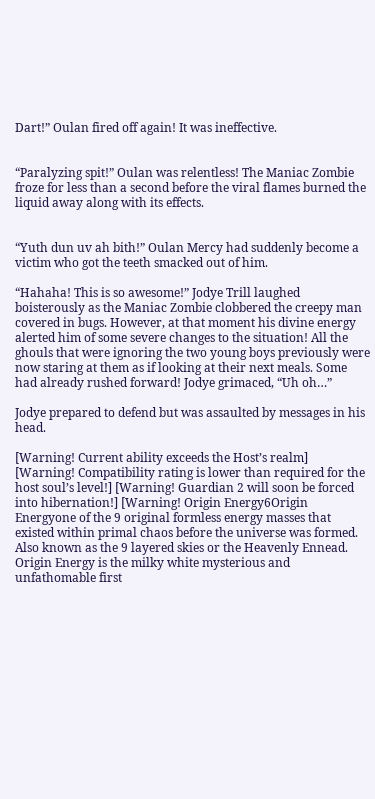Dart!” Oulan fired off again! It was ineffective.


“Paralyzing spit!” Oulan was relentless! The Maniac Zombie froze for less than a second before the viral flames burned the liquid away along with its effects.


“Yuth dun uv ah bith!” Oulan Mercy had suddenly become a victim who got the teeth smacked out of him.

“Hahaha! This is so awesome!” Jodye Trill laughed boisterously as the Maniac Zombie clobbered the creepy man covered in bugs. However, at that moment his divine energy alerted him of some severe changes to the situation! All the ghouls that were ignoring the two young boys previously were now staring at them as if looking at their next meals. Some had already rushed forward! Jodye grimaced, “Uh oh…”

Jodye prepared to defend but was assaulted by messages in his head.

[Warning! Current ability exceeds the Host’s realm] [Warning! Compatibility rating is lower than required for the host soul’s level!] [Warning! Guardian 2 will soon be forced into hibernation!] [Warning! Origin Energy6Origin Energyone of the 9 original formless energy masses that existed within primal chaos before the universe was formed. Also known as the 9 layered skies or the Heavenly Ennead. Origin Energy is the milky white mysterious and unfathomable first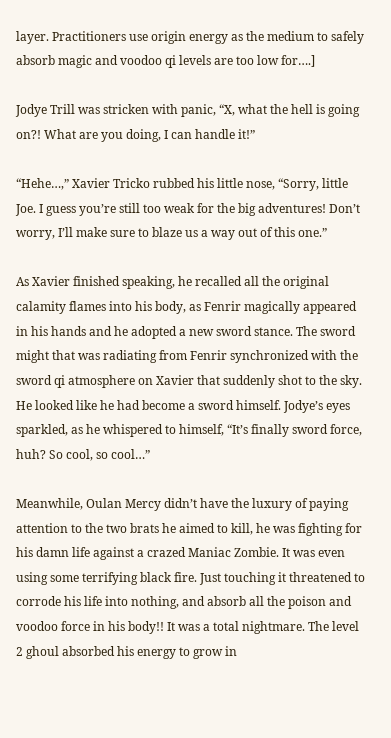layer. Practitioners use origin energy as the medium to safely absorb magic and voodoo qi levels are too low for….]

Jodye Trill was stricken with panic, “X, what the hell is going on?! What are you doing, I can handle it!”

“Hehe…,” Xavier Tricko rubbed his little nose, “Sorry, little Joe. I guess you’re still too weak for the big adventures! Don’t worry, I’ll make sure to blaze us a way out of this one.”

As Xavier finished speaking, he recalled all the original calamity flames into his body, as Fenrir magically appeared in his hands and he adopted a new sword stance. The sword might that was radiating from Fenrir synchronized with the sword qi atmosphere on Xavier that suddenly shot to the sky. He looked like he had become a sword himself. Jodye’s eyes sparkled, as he whispered to himself, “It’s finally sword force, huh? So cool, so cool…”

Meanwhile, Oulan Mercy didn’t have the luxury of paying attention to the two brats he aimed to kill, he was fighting for his damn life against a crazed Maniac Zombie. It was even using some terrifying black fire. Just touching it threatened to corrode his life into nothing, and absorb all the poison and voodoo force in his body!! It was a total nightmare. The level 2 ghoul absorbed his energy to grow in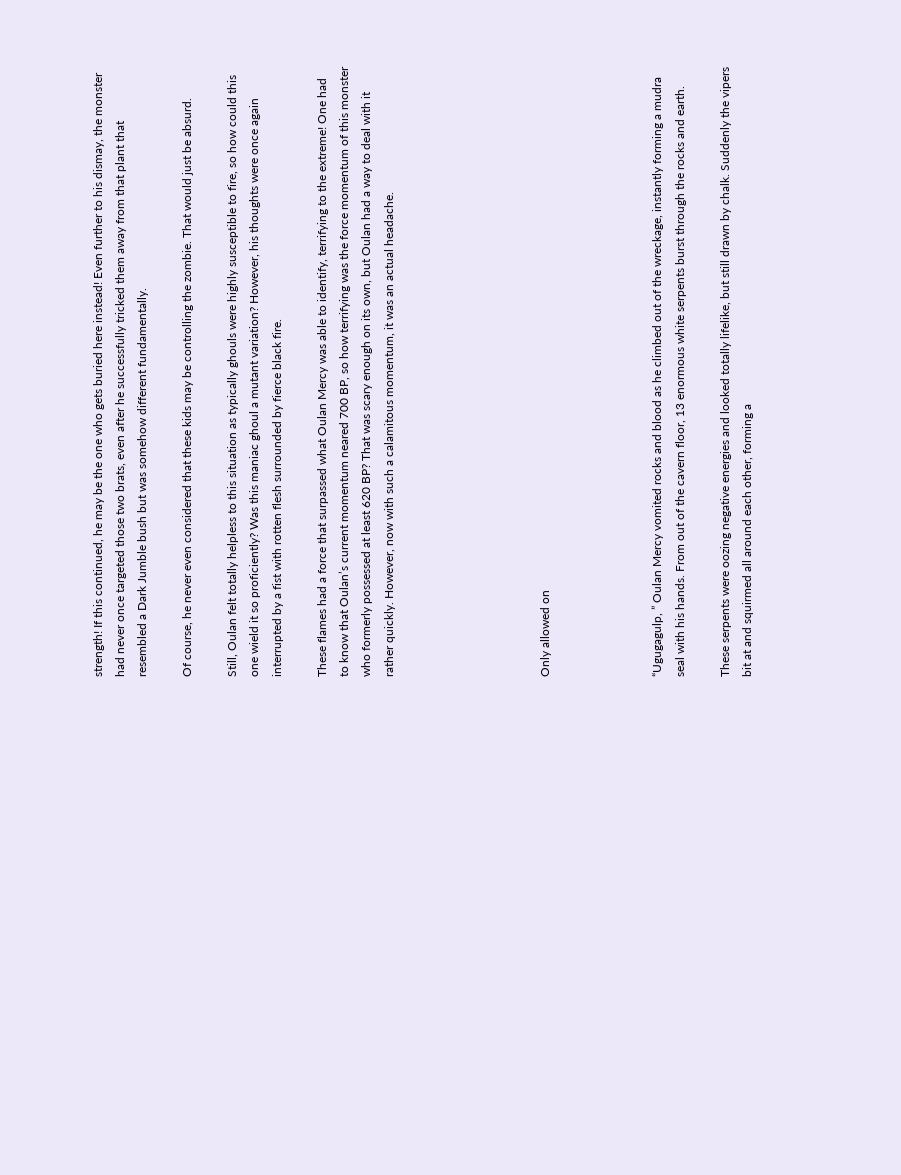strength! If this continued, he may be the one who gets buried here instead! Even further to his dismay, the monster had never once targeted those two brats, even after he successfully tricked them away from that plant that resembled a Dark Jumble bush but was somehow different fundamentally.

Of course, he never even considered that these kids may be controlling the zombie. That would just be absurd.

Still, Oulan felt totally helpless to this situation as typically ghouls were highly susceptible to fire, so how could this one wield it so proficiently? Was this maniac ghoul a mutant variation? However, his thoughts were once again interrupted by a fist with rotten flesh surrounded by fierce black fire.

These flames had a force that surpassed what Oulan Mercy was able to identify, terrifying to the extreme! One had to know that Oulan’s current momentum neared 700 BP, so how terrifying was the force momentum of this monster who formerly possessed at least 620 BP? That was scary enough on its own, but Oulan had a way to deal with it rather quickly. However, now with such a calamitous momentum, it was an actual headache.






Only allowed on




“Ugugagulp, ” Oulan Mercy vomited rocks and blood as he climbed out of the wreckage, instantly forming a mudra seal with his hands. From out of the cavern floor, 13 enormous white serpents burst through the rocks and earth.

These serpents were oozing negative energies and looked totally lifelike, but still drawn by chalk. Suddenly the vipers bit at and squirmed all around each other, forming a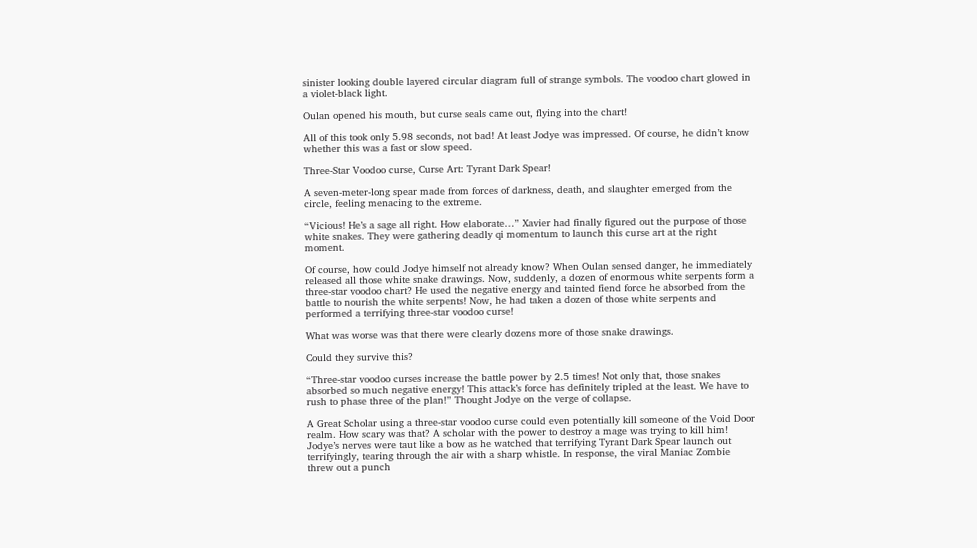sinister looking double layered circular diagram full of strange symbols. The voodoo chart glowed in a violet-black light.

Oulan opened his mouth, but curse seals came out, flying into the chart!

All of this took only 5.98 seconds, not bad! At least Jodye was impressed. Of course, he didn’t know whether this was a fast or slow speed.

Three-Star Voodoo curse, Curse Art: Tyrant Dark Spear!

A seven-meter-long spear made from forces of darkness, death, and slaughter emerged from the circle, feeling menacing to the extreme.

“Vicious! He’s a sage all right. How elaborate…” Xavier had finally figured out the purpose of those white snakes. They were gathering deadly qi momentum to launch this curse art at the right moment.

Of course, how could Jodye himself not already know? When Oulan sensed danger, he immediately released all those white snake drawings. Now, suddenly, a dozen of enormous white serpents form a three-star voodoo chart? He used the negative energy and tainted fiend force he absorbed from the battle to nourish the white serpents! Now, he had taken a dozen of those white serpents and performed a terrifying three-star voodoo curse!

What was worse was that there were clearly dozens more of those snake drawings.

Could they survive this?

“Three-star voodoo curses increase the battle power by 2.5 times! Not only that, those snakes absorbed so much negative energy! This attack’s force has definitely tripled at the least. We have to rush to phase three of the plan!” Thought Jodye on the verge of collapse.

A Great Scholar using a three-star voodoo curse could even potentially kill someone of the Void Door realm. How scary was that? A scholar with the power to destroy a mage was trying to kill him! Jodye’s nerves were taut like a bow as he watched that terrifying Tyrant Dark Spear launch out terrifyingly, tearing through the air with a sharp whistle. In response, the viral Maniac Zombie threw out a punch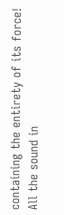containing the entirety of its force! All the sound in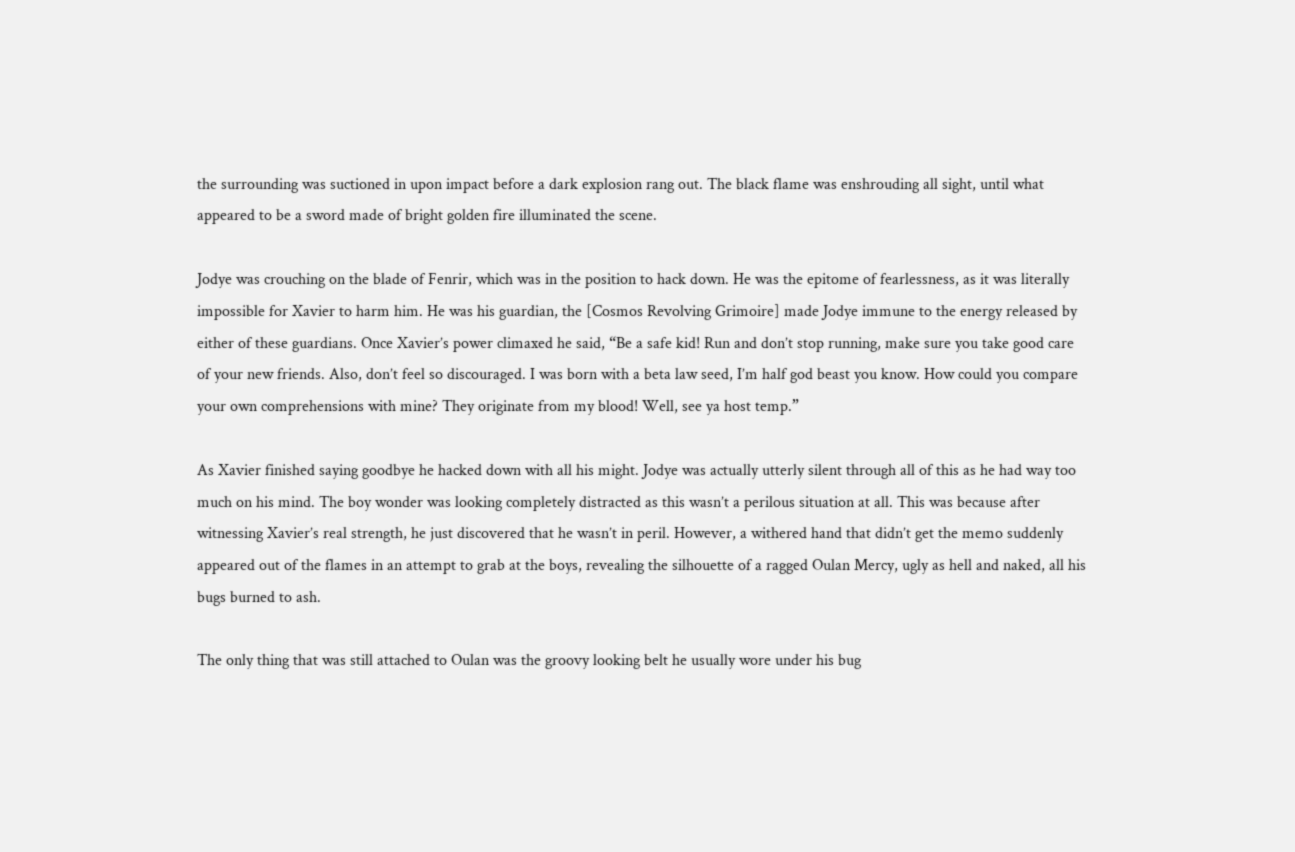the surrounding was suctioned in upon impact before a dark explosion rang out. The black flame was enshrouding all sight, until what appeared to be a sword made of bright golden fire illuminated the scene.

Jodye was crouching on the blade of Fenrir, which was in the position to hack down. He was the epitome of fearlessness, as it was literally impossible for Xavier to harm him. He was his guardian, the [Cosmos Revolving Grimoire] made Jodye immune to the energy released by either of these guardians. Once Xavier’s power climaxed he said, “Be a safe kid! Run and don’t stop running, make sure you take good care of your new friends. Also, don’t feel so discouraged. I was born with a beta law seed, I’m half god beast you know. How could you compare your own comprehensions with mine? They originate from my blood! Well, see ya host temp.”

As Xavier finished saying goodbye he hacked down with all his might. Jodye was actually utterly silent through all of this as he had way too much on his mind. The boy wonder was looking completely distracted as this wasn’t a perilous situation at all. This was because after witnessing Xavier’s real strength, he just discovered that he wasn’t in peril. However, a withered hand that didn’t get the memo suddenly appeared out of the flames in an attempt to grab at the boys, revealing the silhouette of a ragged Oulan Mercy, ugly as hell and naked, all his bugs burned to ash.

The only thing that was still attached to Oulan was the groovy looking belt he usually wore under his bug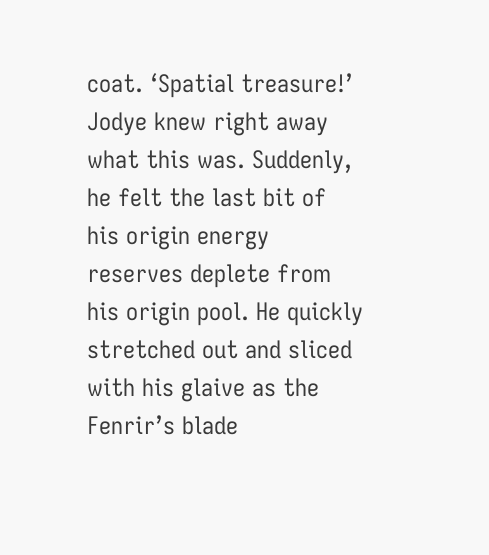coat. ‘Spatial treasure!’ Jodye knew right away what this was. Suddenly, he felt the last bit of his origin energy reserves deplete from his origin pool. He quickly stretched out and sliced with his glaive as the Fenrir’s blade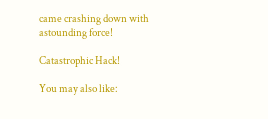came crashing down with astounding force!

Catastrophic Hack!

You may also like: